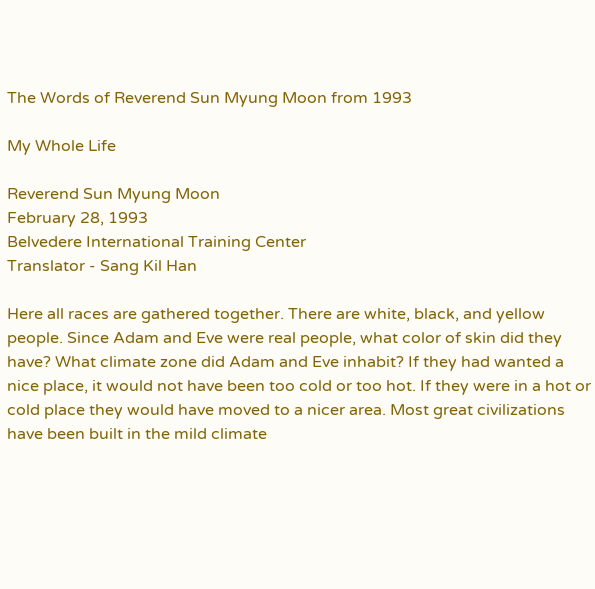The Words of Reverend Sun Myung Moon from 1993

My Whole Life

Reverend Sun Myung Moon
February 28, 1993
Belvedere International Training Center
Translator - Sang Kil Han

Here all races are gathered together. There are white, black, and yellow people. Since Adam and Eve were real people, what color of skin did they have? What climate zone did Adam and Eve inhabit? If they had wanted a nice place, it would not have been too cold or too hot. If they were in a hot or cold place they would have moved to a nicer area. Most great civilizations have been built in the mild climate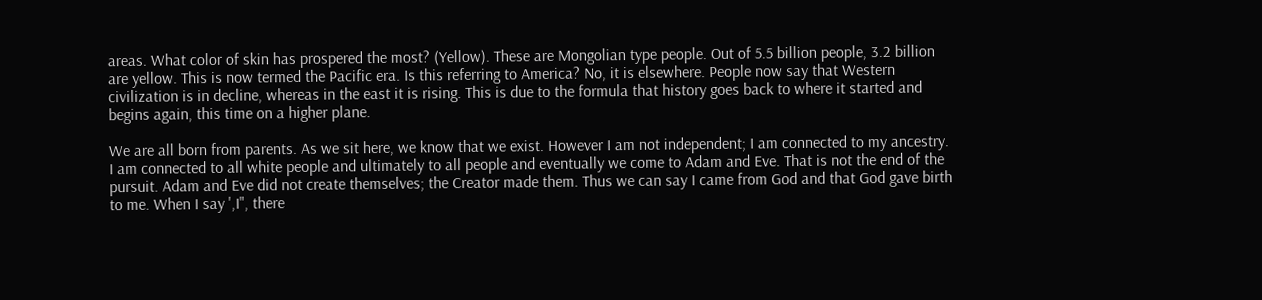areas. What color of skin has prospered the most? (Yellow). These are Mongolian type people. Out of 5.5 billion people, 3.2 billion are yellow. This is now termed the Pacific era. Is this referring to America? No, it is elsewhere. People now say that Western civilization is in decline, whereas in the east it is rising. This is due to the formula that history goes back to where it started and begins again, this time on a higher plane.

We are all born from parents. As we sit here, we know that we exist. However I am not independent; I am connected to my ancestry. I am connected to all white people and ultimately to all people and eventually we come to Adam and Eve. That is not the end of the pursuit. Adam and Eve did not create themselves; the Creator made them. Thus we can say I came from God and that God gave birth to me. When I say ',I", there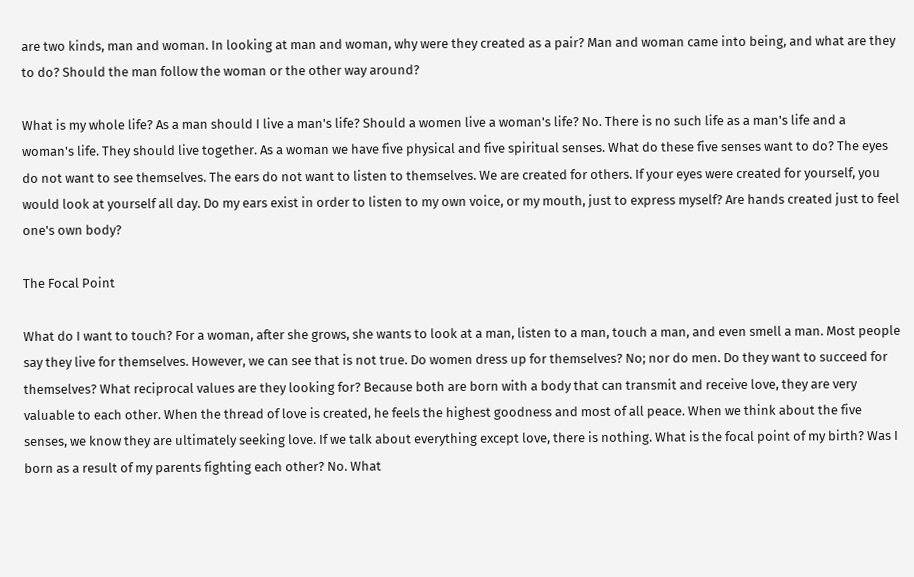are two kinds, man and woman. In looking at man and woman, why were they created as a pair? Man and woman came into being, and what are they to do? Should the man follow the woman or the other way around?

What is my whole life? As a man should I live a man's life? Should a women live a woman's life? No. There is no such life as a man's life and a woman's life. They should live together. As a woman we have five physical and five spiritual senses. What do these five senses want to do? The eyes do not want to see themselves. The ears do not want to listen to themselves. We are created for others. If your eyes were created for yourself, you would look at yourself all day. Do my ears exist in order to listen to my own voice, or my mouth, just to express myself? Are hands created just to feel one's own body?

The Focal Point

What do I want to touch? For a woman, after she grows, she wants to look at a man, listen to a man, touch a man, and even smell a man. Most people say they live for themselves. However, we can see that is not true. Do women dress up for themselves? No; nor do men. Do they want to succeed for themselves? What reciprocal values are they looking for? Because both are born with a body that can transmit and receive love, they are very valuable to each other. When the thread of love is created, he feels the highest goodness and most of all peace. When we think about the five senses, we know they are ultimately seeking love. If we talk about everything except love, there is nothing. What is the focal point of my birth? Was I born as a result of my parents fighting each other? No. What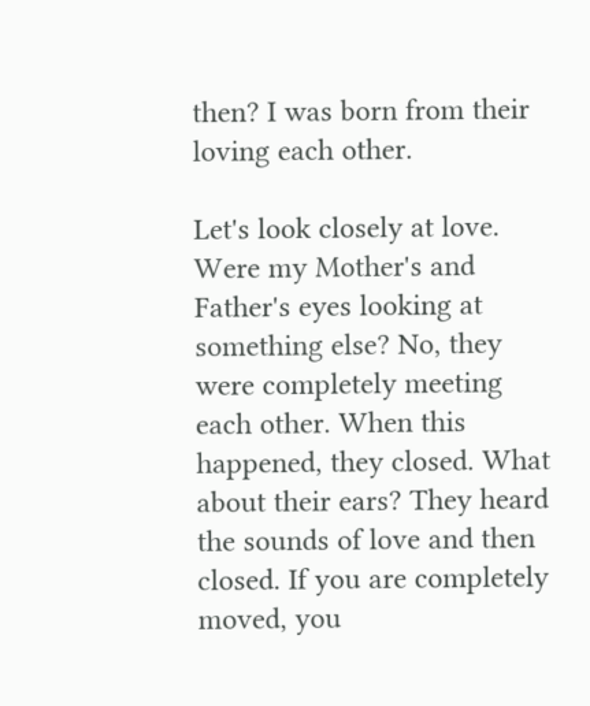then? I was born from their loving each other.

Let's look closely at love. Were my Mother's and Father's eyes looking at something else? No, they were completely meeting each other. When this happened, they closed. What about their ears? They heard the sounds of love and then closed. If you are completely moved, you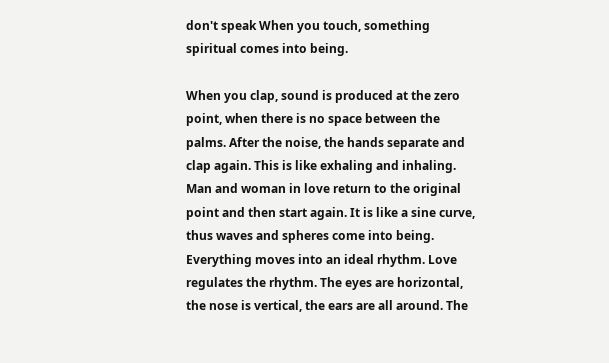don't speak When you touch, something spiritual comes into being.

When you clap, sound is produced at the zero point, when there is no space between the palms. After the noise, the hands separate and clap again. This is like exhaling and inhaling. Man and woman in love return to the original point and then start again. It is like a sine curve, thus waves and spheres come into being. Everything moves into an ideal rhythm. Love regulates the rhythm. The eyes are horizontal, the nose is vertical, the ears are all around. The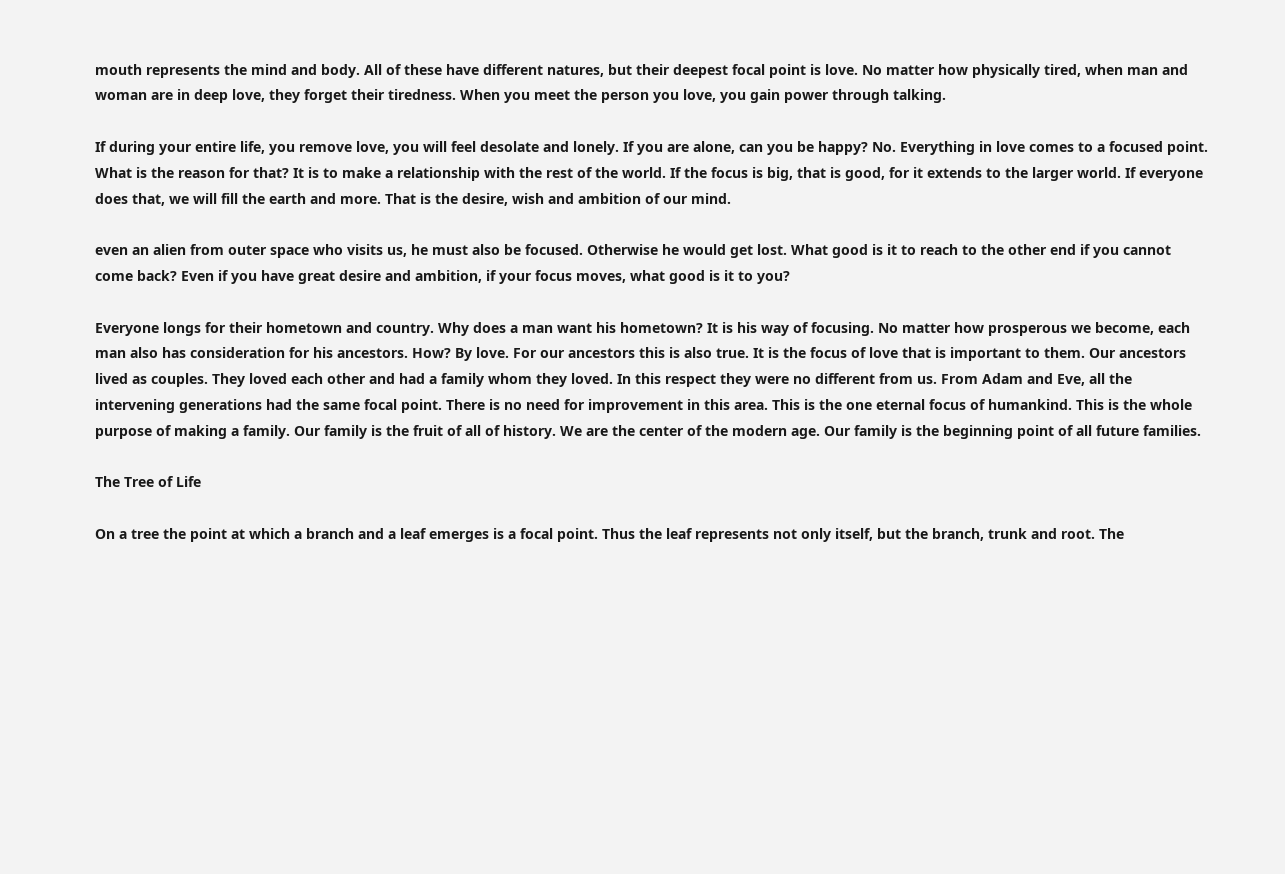mouth represents the mind and body. All of these have different natures, but their deepest focal point is love. No matter how physically tired, when man and woman are in deep love, they forget their tiredness. When you meet the person you love, you gain power through talking.

If during your entire life, you remove love, you will feel desolate and lonely. If you are alone, can you be happy? No. Everything in love comes to a focused point. What is the reason for that? It is to make a relationship with the rest of the world. If the focus is big, that is good, for it extends to the larger world. If everyone does that, we will fill the earth and more. That is the desire, wish and ambition of our mind.

even an alien from outer space who visits us, he must also be focused. Otherwise he would get lost. What good is it to reach to the other end if you cannot come back? Even if you have great desire and ambition, if your focus moves, what good is it to you?

Everyone longs for their hometown and country. Why does a man want his hometown? It is his way of focusing. No matter how prosperous we become, each man also has consideration for his ancestors. How? By love. For our ancestors this is also true. It is the focus of love that is important to them. Our ancestors lived as couples. They loved each other and had a family whom they loved. In this respect they were no different from us. From Adam and Eve, all the intervening generations had the same focal point. There is no need for improvement in this area. This is the one eternal focus of humankind. This is the whole purpose of making a family. Our family is the fruit of all of history. We are the center of the modern age. Our family is the beginning point of all future families.

The Tree of Life

On a tree the point at which a branch and a leaf emerges is a focal point. Thus the leaf represents not only itself, but the branch, trunk and root. The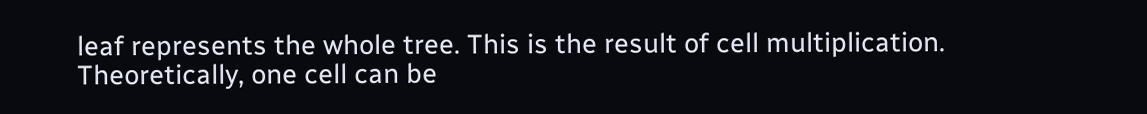leaf represents the whole tree. This is the result of cell multiplication. Theoretically, one cell can be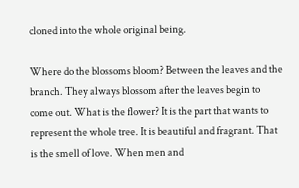cloned into the whole original being.

Where do the blossoms bloom? Between the leaves and the branch. They always blossom after the leaves begin to come out. What is the flower? It is the part that wants to represent the whole tree. It is beautiful and fragrant. That is the smell of love. When men and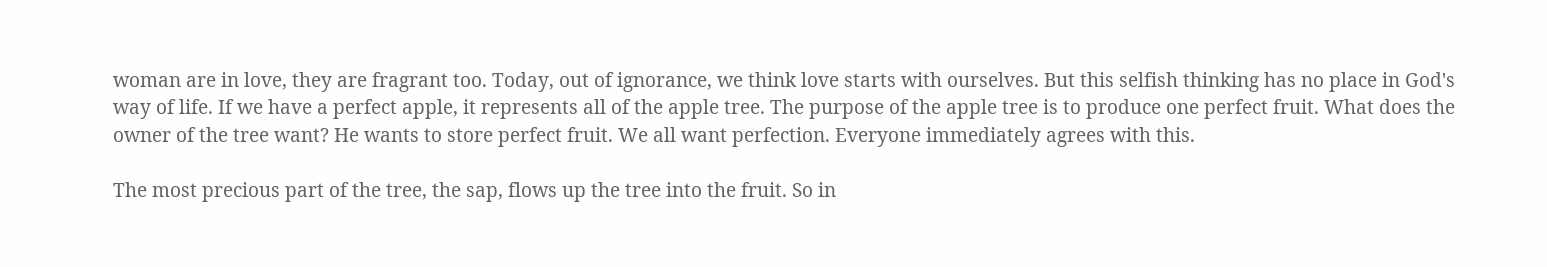woman are in love, they are fragrant too. Today, out of ignorance, we think love starts with ourselves. But this selfish thinking has no place in God's way of life. If we have a perfect apple, it represents all of the apple tree. The purpose of the apple tree is to produce one perfect fruit. What does the owner of the tree want? He wants to store perfect fruit. We all want perfection. Everyone immediately agrees with this.

The most precious part of the tree, the sap, flows up the tree into the fruit. So in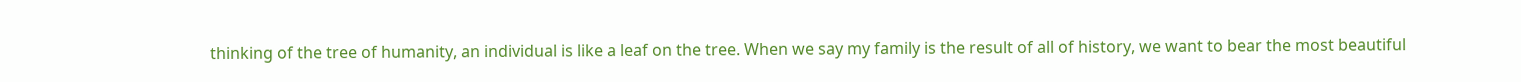thinking of the tree of humanity, an individual is like a leaf on the tree. When we say my family is the result of all of history, we want to bear the most beautiful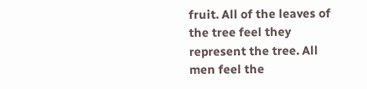fruit. All of the leaves of the tree feel they represent the tree. All men feel the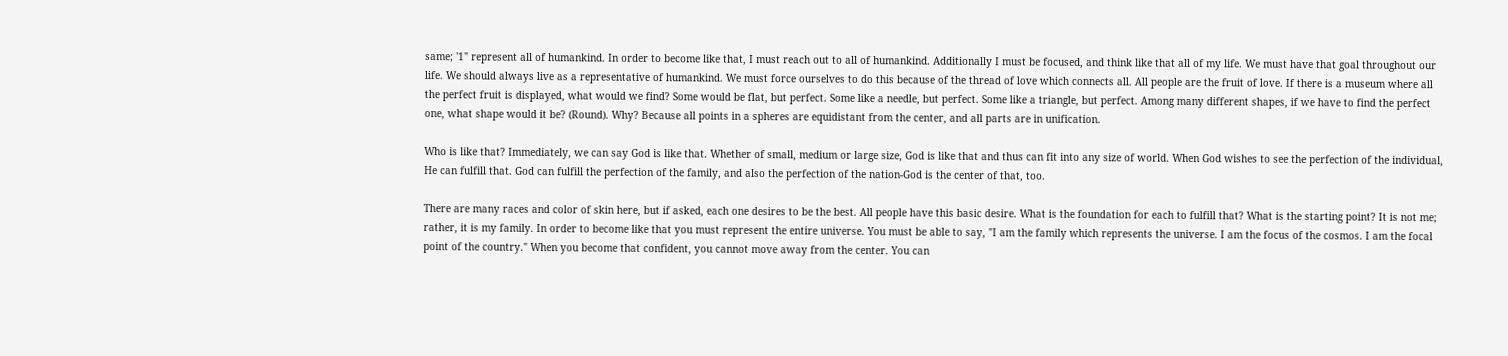same; '1" represent all of humankind. In order to become like that, I must reach out to all of humankind. Additionally I must be focused, and think like that all of my life. We must have that goal throughout our life. We should always live as a representative of humankind. We must force ourselves to do this because of the thread of love which connects all. All people are the fruit of love. If there is a museum where all the perfect fruit is displayed, what would we find? Some would be flat, but perfect. Some like a needle, but perfect. Some like a triangle, but perfect. Among many different shapes, if we have to find the perfect one, what shape would it be? (Round). Why? Because all points in a spheres are equidistant from the center, and all parts are in unification.

Who is like that? Immediately, we can say God is like that. Whether of small, medium or large size, God is like that and thus can fit into any size of world. When God wishes to see the perfection of the individual, He can fulfill that. God can fulfill the perfection of the family, and also the perfection of the nation-God is the center of that, too.

There are many races and color of skin here, but if asked, each one desires to be the best. All people have this basic desire. What is the foundation for each to fulfill that? What is the starting point? It is not me; rather, it is my family. In order to become like that you must represent the entire universe. You must be able to say, "I am the family which represents the universe. I am the focus of the cosmos. I am the focal point of the country." When you become that confident, you cannot move away from the center. You can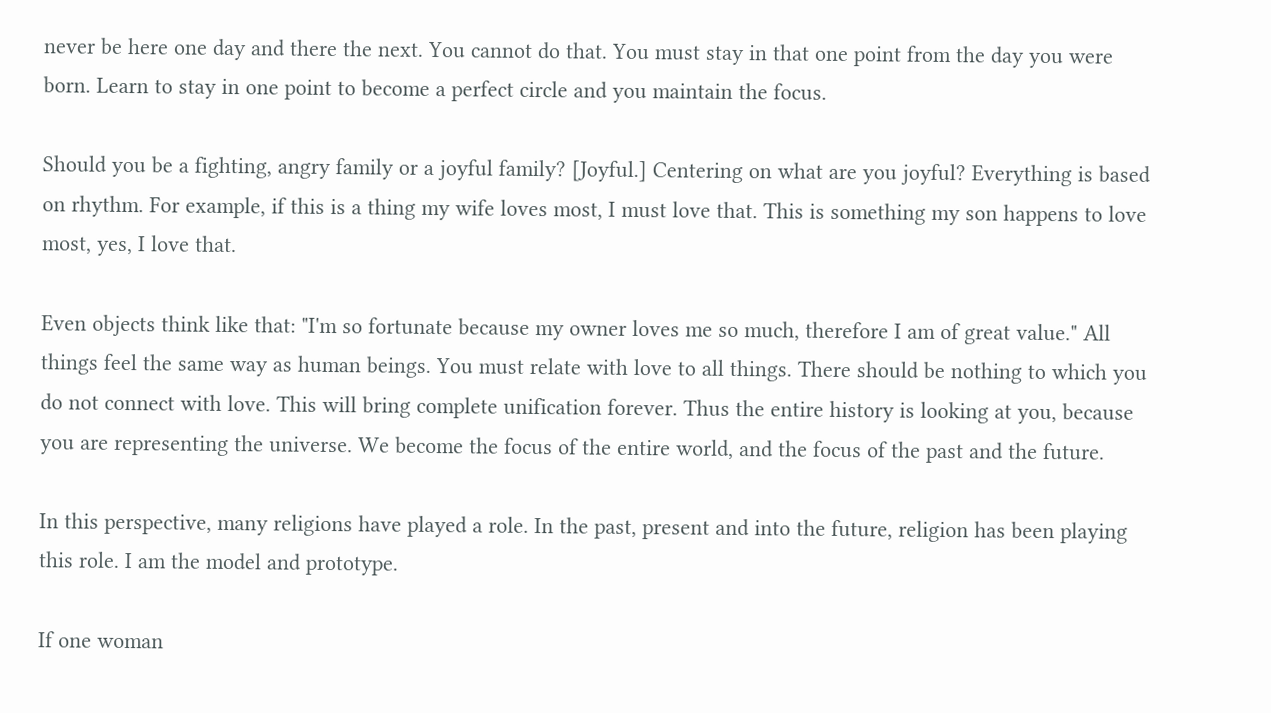never be here one day and there the next. You cannot do that. You must stay in that one point from the day you were born. Learn to stay in one point to become a perfect circle and you maintain the focus.

Should you be a fighting, angry family or a joyful family? [Joyful.] Centering on what are you joyful? Everything is based on rhythm. For example, if this is a thing my wife loves most, I must love that. This is something my son happens to love most, yes, I love that.

Even objects think like that: "I'm so fortunate because my owner loves me so much, therefore I am of great value." All things feel the same way as human beings. You must relate with love to all things. There should be nothing to which you do not connect with love. This will bring complete unification forever. Thus the entire history is looking at you, because you are representing the universe. We become the focus of the entire world, and the focus of the past and the future.

In this perspective, many religions have played a role. In the past, present and into the future, religion has been playing this role. I am the model and prototype.

If one woman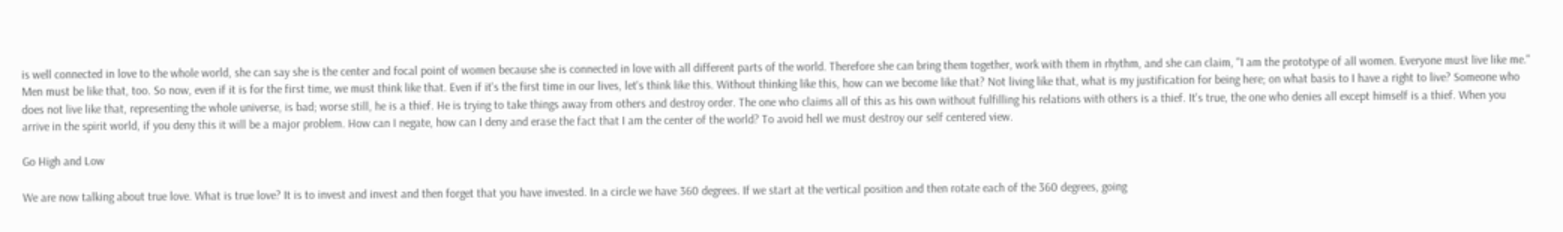is well connected in love to the whole world, she can say she is the center and focal point of women because she is connected in love with all different parts of the world. Therefore she can bring them together, work with them in rhythm, and she can claim, "I am the prototype of all women. Everyone must live like me." Men must be like that, too. So now, even if it is for the first time, we must think like that. Even if it's the first time in our lives, let's think like this. Without thinking like this, how can we become like that? Not living like that, what is my justification for being here; on what basis to I have a right to live? Someone who does not live like that, representing the whole universe, is bad; worse still, he is a thief. He is trying to take things away from others and destroy order. The one who claims all of this as his own without fulfilling his relations with others is a thief. It's true, the one who denies all except himself is a thief. When you arrive in the spirit world, if you deny this it will be a major problem. How can I negate, how can I deny and erase the fact that I am the center of the world? To avoid hell we must destroy our self centered view.

Go High and Low

We are now talking about true love. What is true love? It is to invest and invest and then forget that you have invested. In a circle we have 360 degrees. If we start at the vertical position and then rotate each of the 360 degrees, going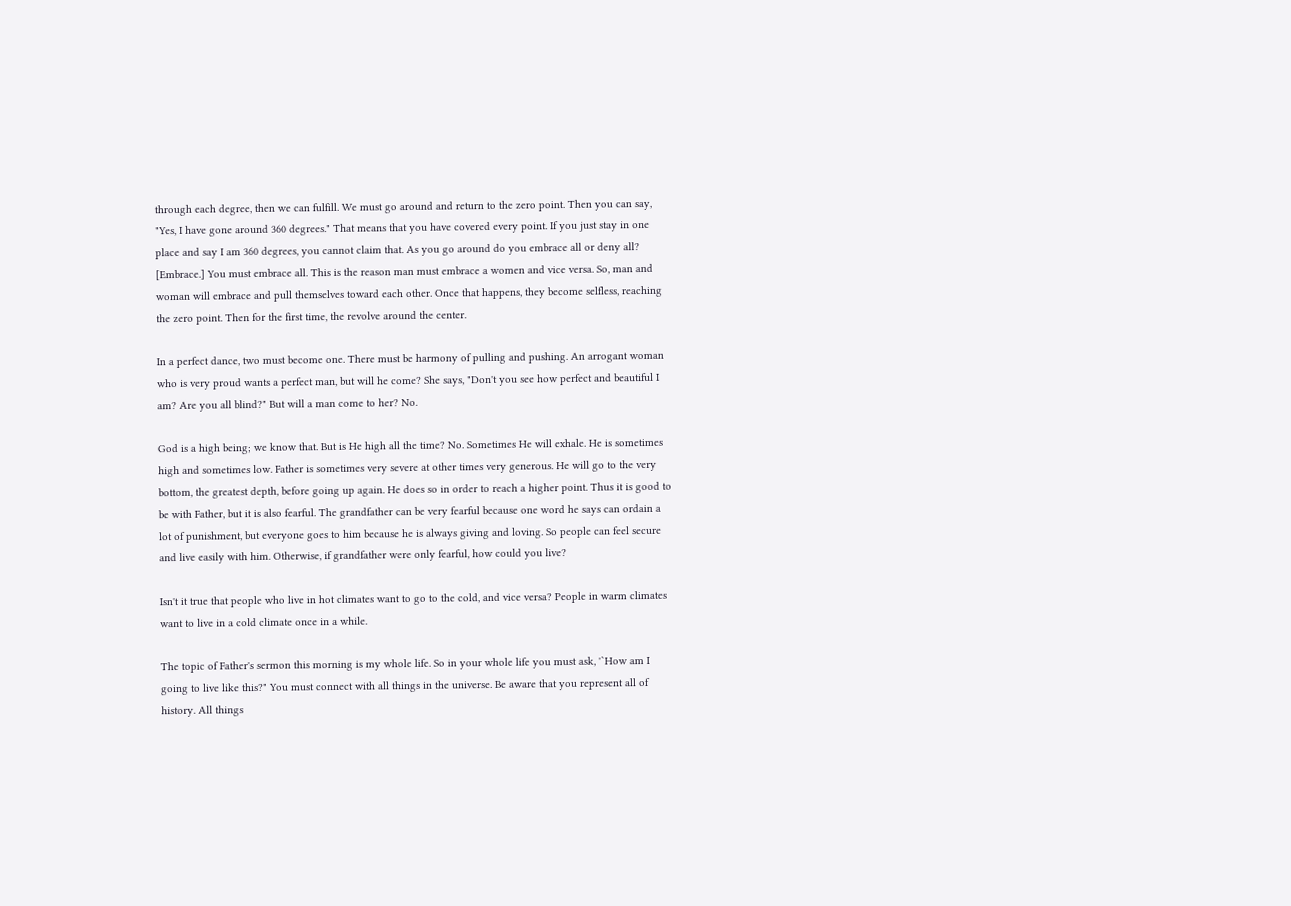through each degree, then we can fulfill. We must go around and return to the zero point. Then you can say, "Yes, I have gone around 360 degrees." That means that you have covered every point. If you just stay in one place and say I am 360 degrees, you cannot claim that. As you go around do you embrace all or deny all? [Embrace.] You must embrace all. This is the reason man must embrace a women and vice versa. So, man and woman will embrace and pull themselves toward each other. Once that happens, they become selfless, reaching the zero point. Then for the first time, the revolve around the center.

In a perfect dance, two must become one. There must be harmony of pulling and pushing. An arrogant woman who is very proud wants a perfect man, but will he come? She says, "Don't you see how perfect and beautiful I am? Are you all blind?" But will a man come to her? No.

God is a high being; we know that. But is He high all the time? No. Sometimes He will exhale. He is sometimes high and sometimes low. Father is sometimes very severe at other times very generous. He will go to the very bottom, the greatest depth, before going up again. He does so in order to reach a higher point. Thus it is good to be with Father, but it is also fearful. The grandfather can be very fearful because one word he says can ordain a lot of punishment, but everyone goes to him because he is always giving and loving. So people can feel secure and live easily with him. Otherwise, if grandfather were only fearful, how could you live?

Isn't it true that people who live in hot climates want to go to the cold, and vice versa? People in warm climates want to live in a cold climate once in a while.

The topic of Father's sermon this morning is my whole life. So in your whole life you must ask, '`How am I going to live like this?" You must connect with all things in the universe. Be aware that you represent all of history. All things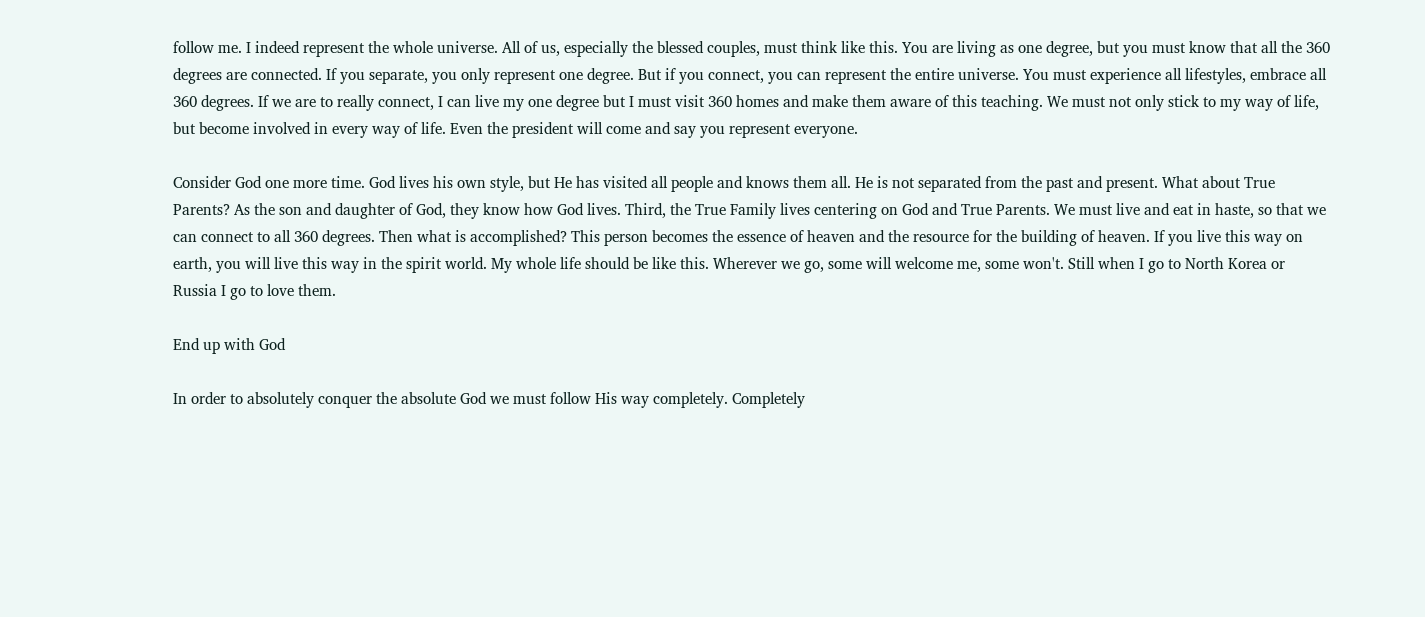follow me. I indeed represent the whole universe. All of us, especially the blessed couples, must think like this. You are living as one degree, but you must know that all the 360 degrees are connected. If you separate, you only represent one degree. But if you connect, you can represent the entire universe. You must experience all lifestyles, embrace all 360 degrees. If we are to really connect, I can live my one degree but I must visit 360 homes and make them aware of this teaching. We must not only stick to my way of life, but become involved in every way of life. Even the president will come and say you represent everyone.

Consider God one more time. God lives his own style, but He has visited all people and knows them all. He is not separated from the past and present. What about True Parents? As the son and daughter of God, they know how God lives. Third, the True Family lives centering on God and True Parents. We must live and eat in haste, so that we can connect to all 360 degrees. Then what is accomplished? This person becomes the essence of heaven and the resource for the building of heaven. If you live this way on earth, you will live this way in the spirit world. My whole life should be like this. Wherever we go, some will welcome me, some won't. Still when I go to North Korea or Russia I go to love them.

End up with God

In order to absolutely conquer the absolute God we must follow His way completely. Completely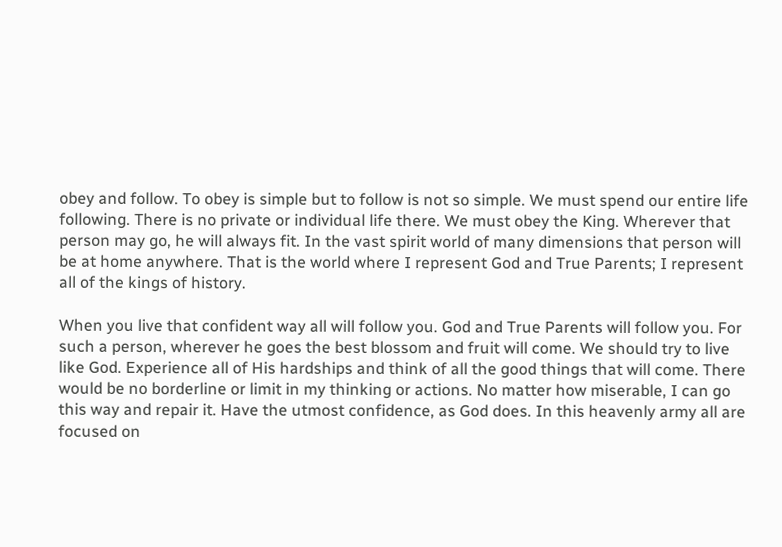obey and follow. To obey is simple but to follow is not so simple. We must spend our entire life following. There is no private or individual life there. We must obey the King. Wherever that person may go, he will always fit. In the vast spirit world of many dimensions that person will be at home anywhere. That is the world where I represent God and True Parents; I represent all of the kings of history.

When you live that confident way all will follow you. God and True Parents will follow you. For such a person, wherever he goes the best blossom and fruit will come. We should try to live like God. Experience all of His hardships and think of all the good things that will come. There would be no borderline or limit in my thinking or actions. No matter how miserable, I can go this way and repair it. Have the utmost confidence, as God does. In this heavenly army all are focused on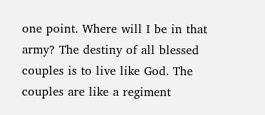one point. Where will I be in that army? The destiny of all blessed couples is to live like God. The couples are like a regiment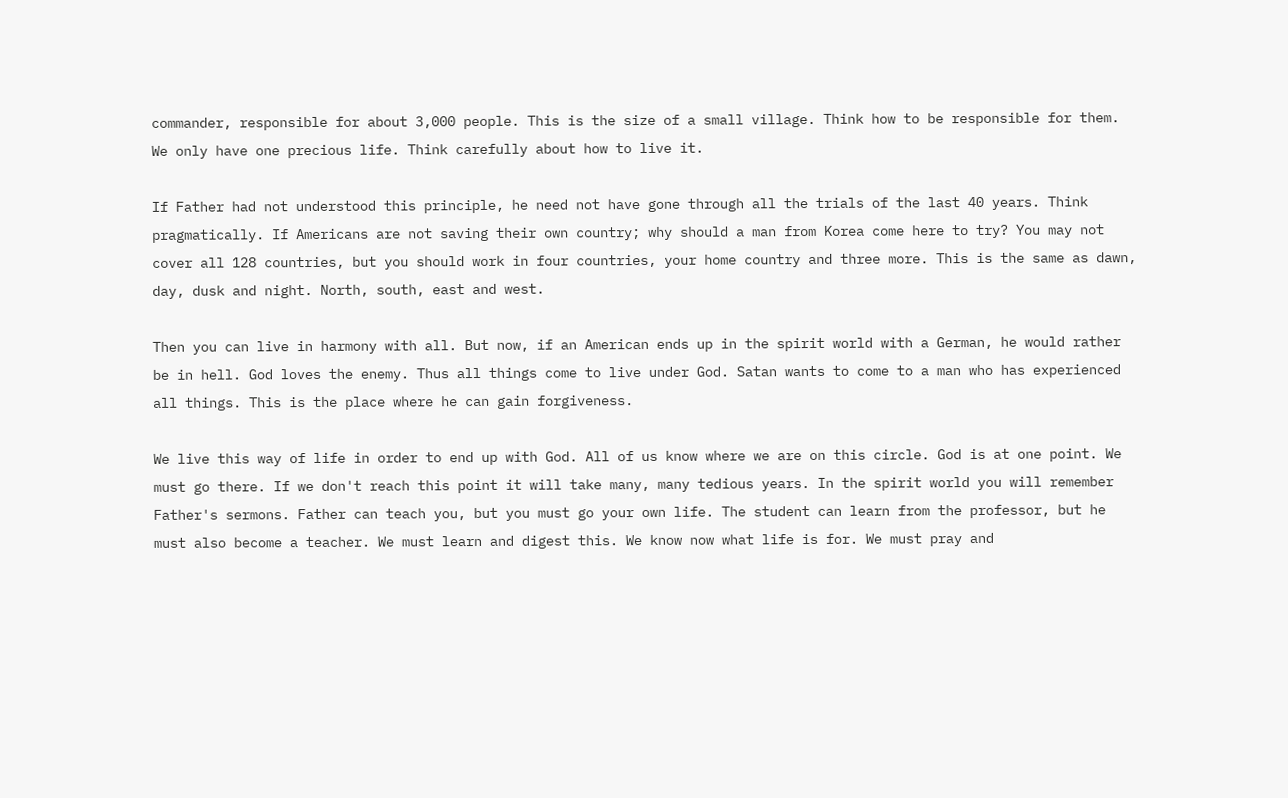commander, responsible for about 3,000 people. This is the size of a small village. Think how to be responsible for them. We only have one precious life. Think carefully about how to live it.

If Father had not understood this principle, he need not have gone through all the trials of the last 40 years. Think pragmatically. If Americans are not saving their own country; why should a man from Korea come here to try? You may not cover all 128 countries, but you should work in four countries, your home country and three more. This is the same as dawn, day, dusk and night. North, south, east and west.

Then you can live in harmony with all. But now, if an American ends up in the spirit world with a German, he would rather be in hell. God loves the enemy. Thus all things come to live under God. Satan wants to come to a man who has experienced all things. This is the place where he can gain forgiveness.

We live this way of life in order to end up with God. All of us know where we are on this circle. God is at one point. We must go there. If we don't reach this point it will take many, many tedious years. In the spirit world you will remember Father's sermons. Father can teach you, but you must go your own life. The student can learn from the professor, but he must also become a teacher. We must learn and digest this. We know now what life is for. We must pray and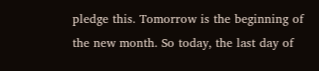pledge this. Tomorrow is the beginning of the new month. So today, the last day of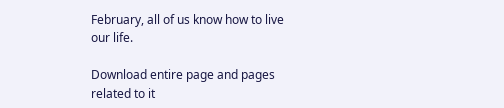February, all of us know how to live our life.

Download entire page and pages related to it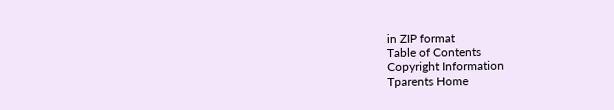in ZIP format
Table of Contents
Copyright Information
Tparents Home